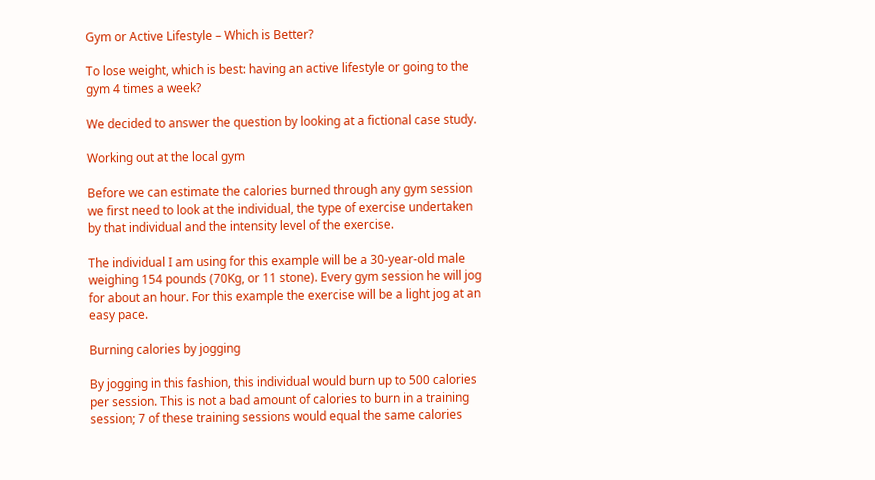Gym or Active Lifestyle – Which is Better?

To lose weight, which is best: having an active lifestyle or going to the gym 4 times a week?

We decided to answer the question by looking at a fictional case study.

Working out at the local gym

Before we can estimate the calories burned through any gym session we first need to look at the individual, the type of exercise undertaken by that individual and the intensity level of the exercise.

The individual I am using for this example will be a 30-year-old male weighing 154 pounds (70Kg, or 11 stone). Every gym session he will jog for about an hour. For this example the exercise will be a light jog at an easy pace.

Burning calories by jogging

By jogging in this fashion, this individual would burn up to 500 calories per session. This is not a bad amount of calories to burn in a training session; 7 of these training sessions would equal the same calories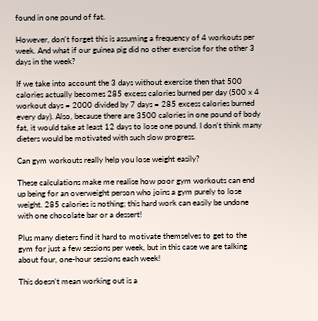found in one pound of fat.

However, don’t forget this is assuming a frequency of 4 workouts per week. And what if our guinea pig did no other exercise for the other 3 days in the week?

If we take into account the 3 days without exercise then that 500 calories actually becomes 285 excess calories burned per day (500 x 4 workout days = 2000 divided by 7 days = 285 excess calories burned every day). Also, because there are 3500 calories in one pound of body fat, it would take at least 12 days to lose one pound. I don’t think many dieters would be motivated with such slow progress.

Can gym workouts really help you lose weight easily?

These calculations make me realise how poor gym workouts can end up being for an overweight person who joins a gym purely to lose weight. 285 calories is nothing; this hard work can easily be undone with one chocolate bar or a dessert!

Plus many dieters find it hard to motivate themselves to get to the gym for just a few sessions per week, but in this case we are talking about four, one-hour sessions each week!

This doesn’t mean working out is a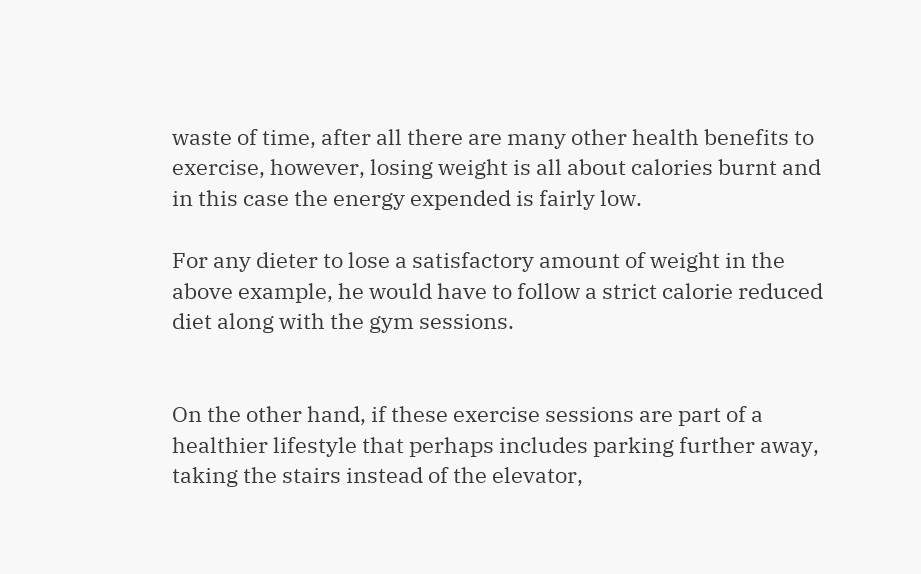waste of time, after all there are many other health benefits to exercise, however, losing weight is all about calories burnt and in this case the energy expended is fairly low.

For any dieter to lose a satisfactory amount of weight in the above example, he would have to follow a strict calorie reduced diet along with the gym sessions.


On the other hand, if these exercise sessions are part of a healthier lifestyle that perhaps includes parking further away, taking the stairs instead of the elevator,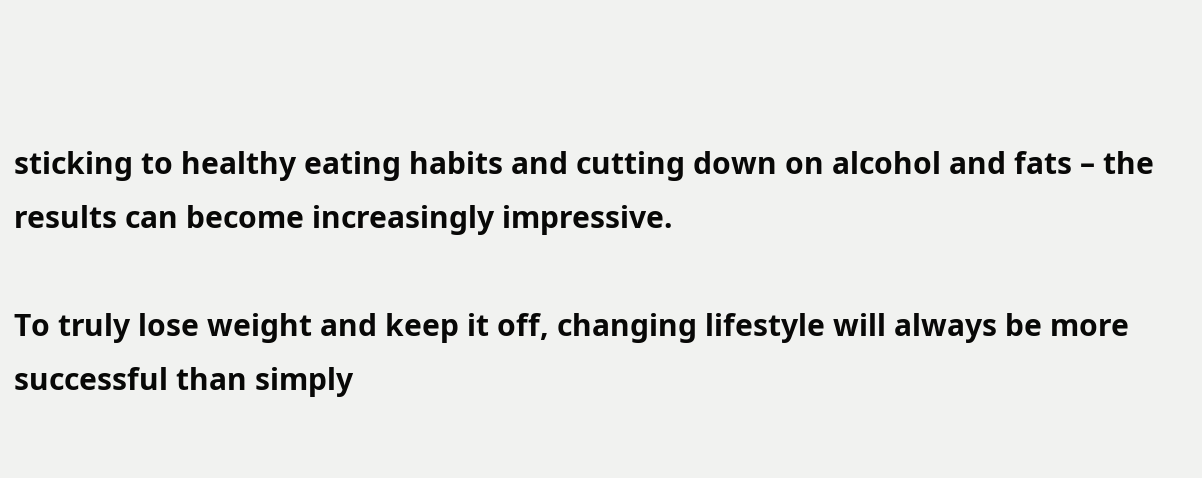sticking to healthy eating habits and cutting down on alcohol and fats – the results can become increasingly impressive.

To truly lose weight and keep it off, changing lifestyle will always be more successful than simply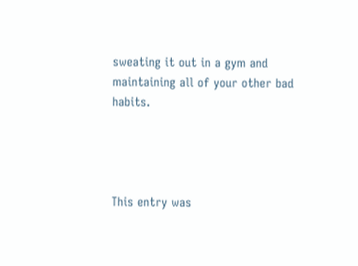sweating it out in a gym and maintaining all of your other bad habits.




This entry was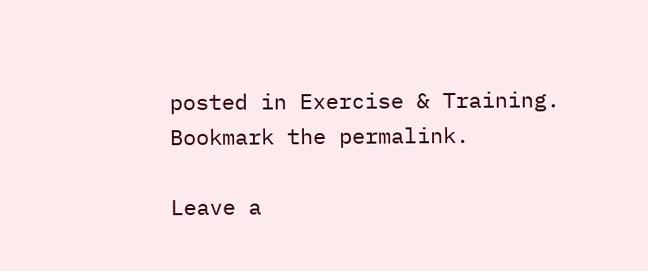posted in Exercise & Training. Bookmark the permalink.

Leave a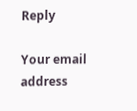Reply

Your email address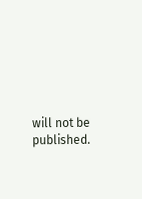will not be published.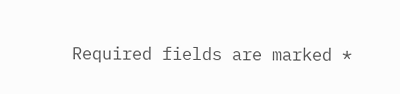Required fields are marked *